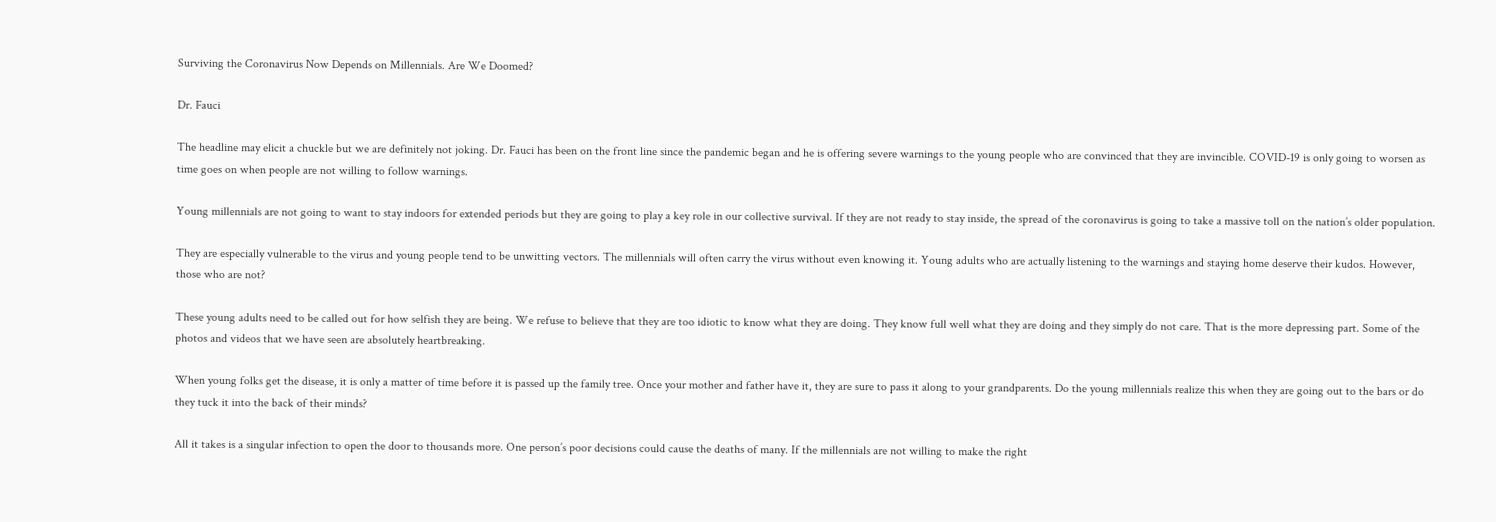Surviving the Coronavirus Now Depends on Millennials. Are We Doomed?

Dr. Fauci

The headline may elicit a chuckle but we are definitely not joking. Dr. Fauci has been on the front line since the pandemic began and he is offering severe warnings to the young people who are convinced that they are invincible. COVID-19 is only going to worsen as time goes on when people are not willing to follow warnings.

Young millennials are not going to want to stay indoors for extended periods but they are going to play a key role in our collective survival. If they are not ready to stay inside, the spread of the coronavirus is going to take a massive toll on the nation’s older population.

They are especially vulnerable to the virus and young people tend to be unwitting vectors. The millennials will often carry the virus without even knowing it. Young adults who are actually listening to the warnings and staying home deserve their kudos. However, those who are not?

These young adults need to be called out for how selfish they are being. We refuse to believe that they are too idiotic to know what they are doing. They know full well what they are doing and they simply do not care. That is the more depressing part. Some of the photos and videos that we have seen are absolutely heartbreaking.

When young folks get the disease, it is only a matter of time before it is passed up the family tree. Once your mother and father have it, they are sure to pass it along to your grandparents. Do the young millennials realize this when they are going out to the bars or do they tuck it into the back of their minds?

All it takes is a singular infection to open the door to thousands more. One person’s poor decisions could cause the deaths of many. If the millennials are not willing to make the right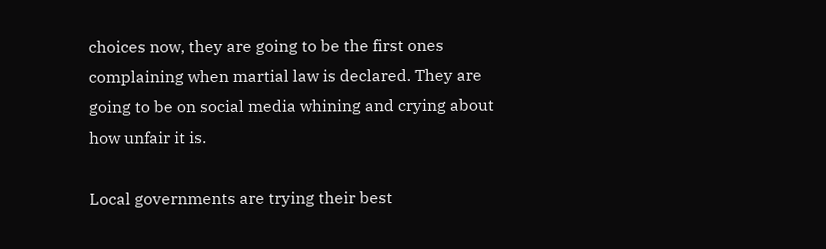choices now, they are going to be the first ones complaining when martial law is declared. They are going to be on social media whining and crying about how unfair it is.

Local governments are trying their best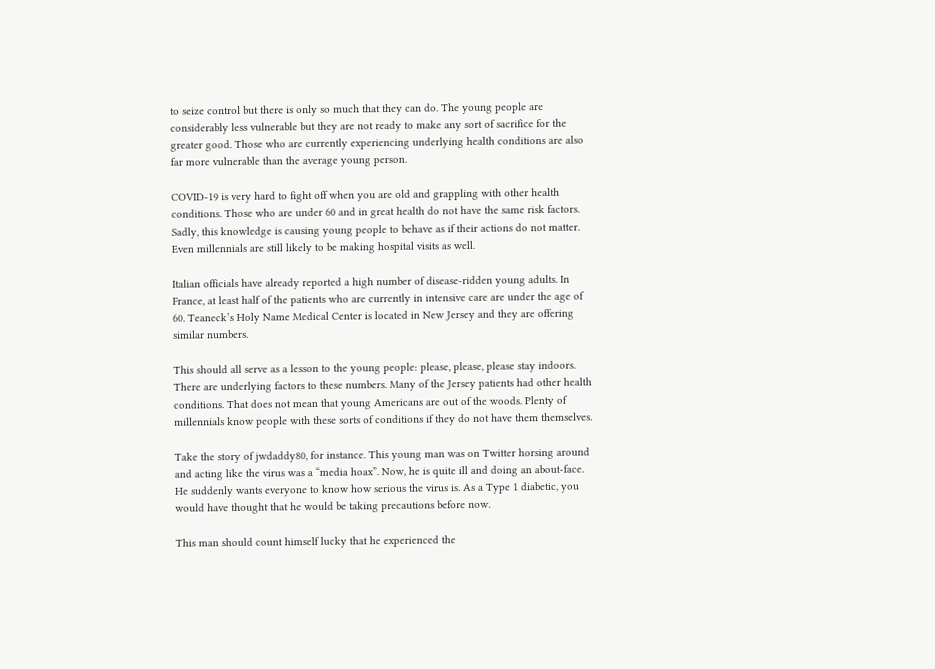to seize control but there is only so much that they can do. The young people are considerably less vulnerable but they are not ready to make any sort of sacrifice for the greater good. Those who are currently experiencing underlying health conditions are also far more vulnerable than the average young person.

COVID-19 is very hard to fight off when you are old and grappling with other health conditions. Those who are under 60 and in great health do not have the same risk factors. Sadly, this knowledge is causing young people to behave as if their actions do not matter. Even millennials are still likely to be making hospital visits as well.

Italian officials have already reported a high number of disease-ridden young adults. In France, at least half of the patients who are currently in intensive care are under the age of 60. Teaneck’s Holy Name Medical Center is located in New Jersey and they are offering similar numbers.

This should all serve as a lesson to the young people: please, please, please stay indoors. There are underlying factors to these numbers. Many of the Jersey patients had other health conditions. That does not mean that young Americans are out of the woods. Plenty of millennials know people with these sorts of conditions if they do not have them themselves.

Take the story of jwdaddy80, for instance. This young man was on Twitter horsing around and acting like the virus was a “media hoax”. Now, he is quite ill and doing an about-face. He suddenly wants everyone to know how serious the virus is. As a Type 1 diabetic, you would have thought that he would be taking precautions before now.

This man should count himself lucky that he experienced the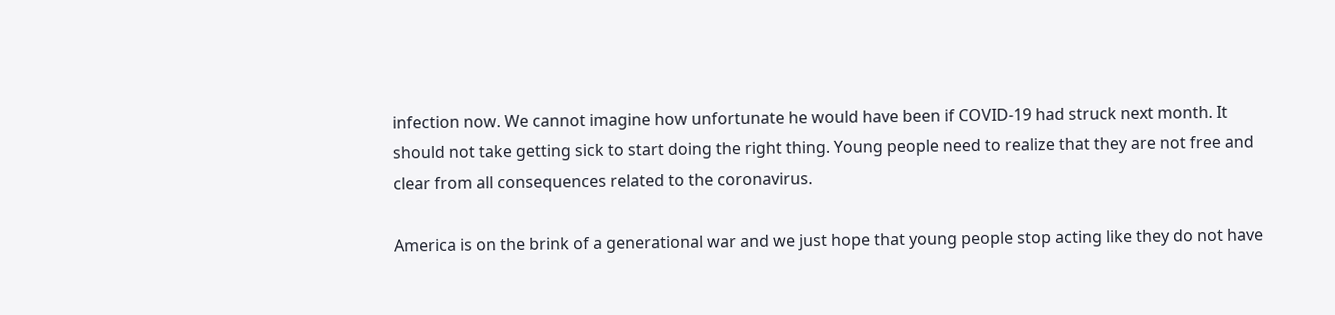infection now. We cannot imagine how unfortunate he would have been if COVID-19 had struck next month. It should not take getting sick to start doing the right thing. Young people need to realize that they are not free and clear from all consequences related to the coronavirus.

America is on the brink of a generational war and we just hope that young people stop acting like they do not have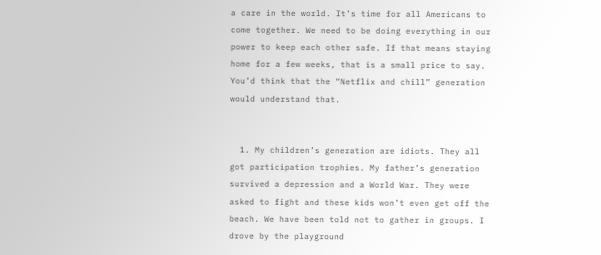a care in the world. It’s time for all Americans to come together. We need to be doing everything in our power to keep each other safe. If that means staying home for a few weeks, that is a small price to say. You’d think that the “Netflix and chill” generation would understand that.


  1. My children’s generation are idiots. They all got participation trophies. My father’s generation survived a depression and a World War. They were asked to fight and these kids won’t even get off the beach. We have been told not to gather in groups. I drove by the playground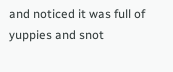and noticed it was full of yuppies and snot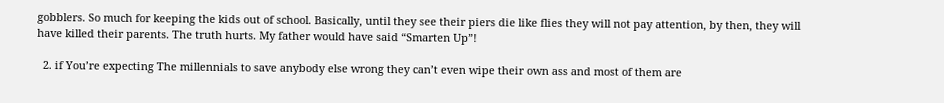gobblers. So much for keeping the kids out of school. Basically, until they see their piers die like flies they will not pay attention, by then, they will have killed their parents. The truth hurts. My father would have said “Smarten Up”!

  2. if You’re expecting The millennials to save anybody else wrong they can’t even wipe their own ass and most of them are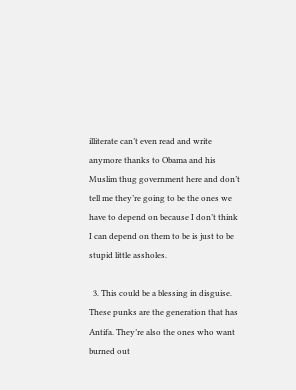illiterate can’t even read and write anymore thanks to Obama and his Muslim thug government here and don’t tell me they’re going to be the ones we have to depend on because I don’t think I can depend on them to be is just to be stupid little assholes.

  3. This could be a blessing in disguise. These punks are the generation that has Antifa. They’re also the ones who want burned out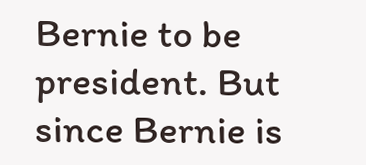Bernie to be president. But since Bernie is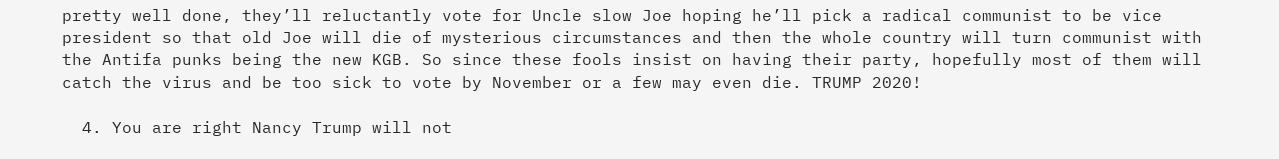pretty well done, they’ll reluctantly vote for Uncle slow Joe hoping he’ll pick a radical communist to be vice president so that old Joe will die of mysterious circumstances and then the whole country will turn communist with the Antifa punks being the new KGB. So since these fools insist on having their party, hopefully most of them will catch the virus and be too sick to vote by November or a few may even die. TRUMP 2020!

  4. You are right Nancy Trump will not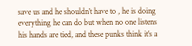save us and he shouldn’t have to , he is doing everything he can do but when no one listens his hands are tied, and these punks think it’s a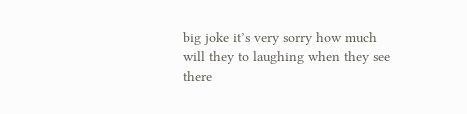big joke it’s very sorry how much will they to laughing when they see there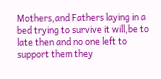Mothers,and Fathers laying in a bed trying to survive it will,be to late then and no one left to support them they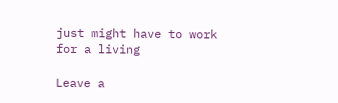just might have to work for a living

Leave a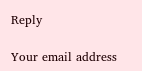Reply

Your email address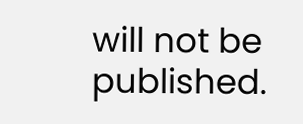will not be published.